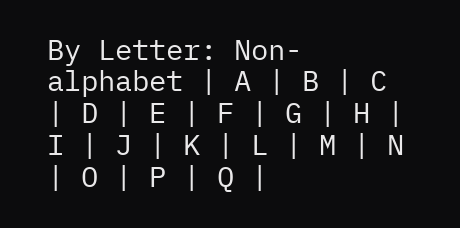By Letter: Non-alphabet | A | B | C | D | E | F | G | H | I | J | K | L | M | N | O | P | Q |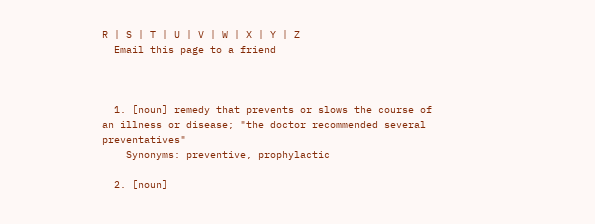R | S | T | U | V | W | X | Y | Z
  Email this page to a friend



  1. [noun] remedy that prevents or slows the course of an illness or disease; "the doctor recommended several preventatives"
    Synonyms: preventive, prophylactic

  2. [noun]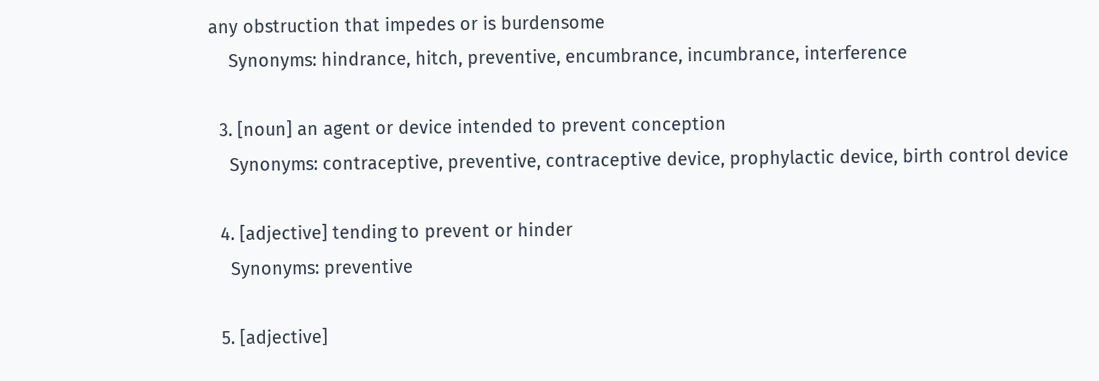any obstruction that impedes or is burdensome
    Synonyms: hindrance, hitch, preventive, encumbrance, incumbrance, interference

  3. [noun] an agent or device intended to prevent conception
    Synonyms: contraceptive, preventive, contraceptive device, prophylactic device, birth control device

  4. [adjective] tending to prevent or hinder
    Synonyms: preventive

  5. [adjective]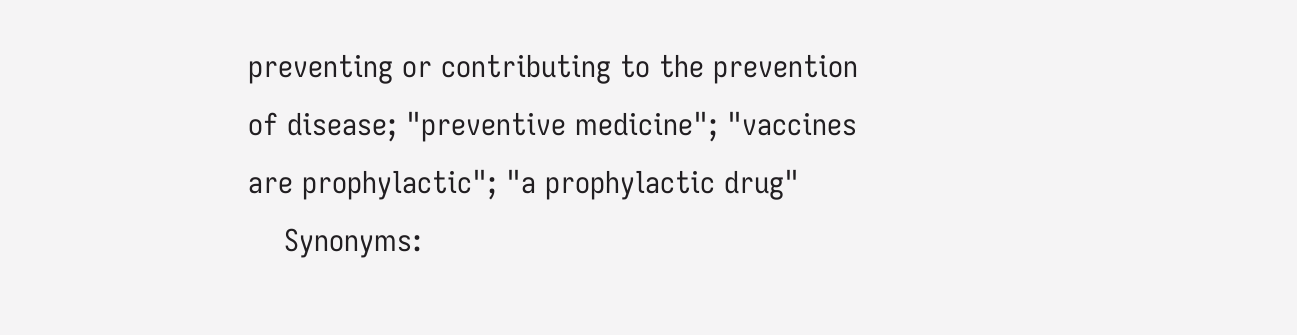preventing or contributing to the prevention of disease; "preventive medicine"; "vaccines are prophylactic"; "a prophylactic drug"
    Synonyms: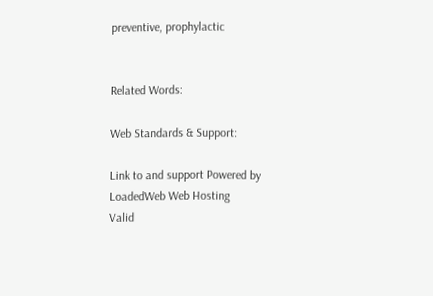preventive, prophylactic


Related Words:

Web Standards & Support:

Link to and support Powered by LoadedWeb Web Hosting
Valid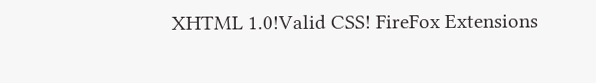XHTML 1.0!Valid CSS! FireFox Extensions